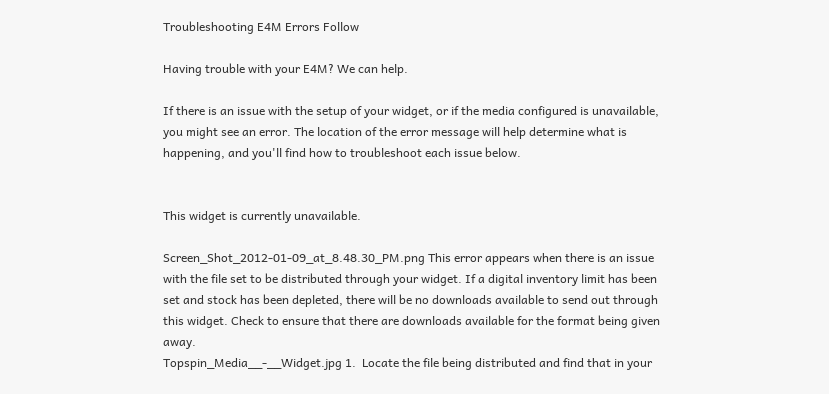Troubleshooting E4M Errors Follow

Having trouble with your E4M? We can help.

If there is an issue with the setup of your widget, or if the media configured is unavailable, you might see an error. The location of the error message will help determine what is happening, and you'll find how to troubleshoot each issue below.


This widget is currently unavailable.

Screen_Shot_2012-01-09_at_8.48.30_PM.png This error appears when there is an issue with the file set to be distributed through your widget. If a digital inventory limit has been set and stock has been depleted, there will be no downloads available to send out through this widget. Check to ensure that there are downloads available for the format being given away.
Topspin_Media__-__Widget.jpg 1.  Locate the file being distributed and find that in your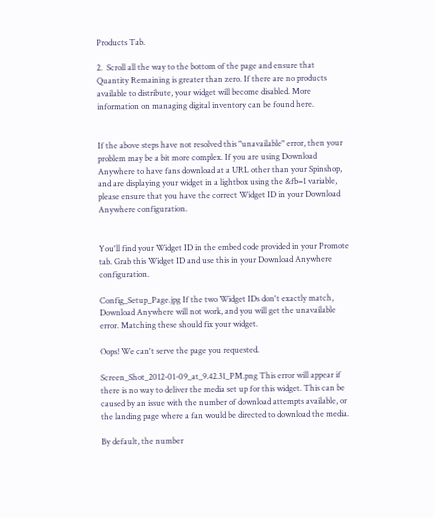Products Tab.

2.  Scroll all the way to the bottom of the page and ensure that Quantity Remaining is greater than zero. If there are no products available to distribute, your widget will become disabled. More information on managing digital inventory can be found here.


If the above steps have not resolved this "unavailable" error, then your problem may be a bit more complex. If you are using Download Anywhere to have fans download at a URL other than your Spinshop, and are displaying your widget in a lightbox using the &fb=1 variable, please ensure that you have the correct Widget ID in your Download Anywhere configuration.


You'll find your Widget ID in the embed code provided in your Promote tab. Grab this Widget ID and use this in your Download Anywhere configuration.

Config_Setup_Page.jpg If the two Widget IDs don't exactly match, Download Anywhere will not work, and you will get the unavailable error. Matching these should fix your widget.

Oops! We can't serve the page you requested.

Screen_Shot_2012-01-09_at_9.42.31_PM.png This error will appear if there is no way to deliver the media set up for this widget. This can be caused by an issue with the number of download attempts available, or the landing page where a fan would be directed to download the media.

By default, the number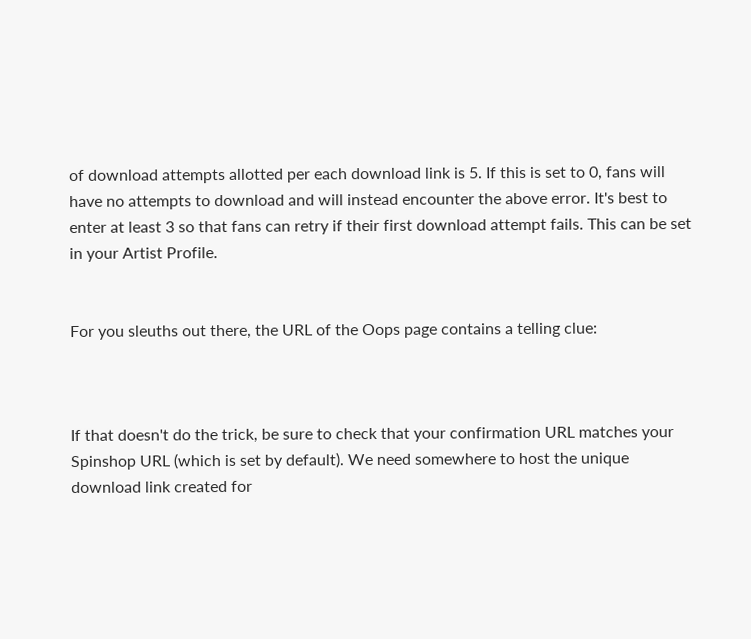of download attempts allotted per each download link is 5. If this is set to 0, fans will have no attempts to download and will instead encounter the above error. It's best to enter at least 3 so that fans can retry if their first download attempt fails. This can be set in your Artist Profile.


For you sleuths out there, the URL of the Oops page contains a telling clue:



If that doesn't do the trick, be sure to check that your confirmation URL matches your Spinshop URL (which is set by default). We need somewhere to host the unique download link created for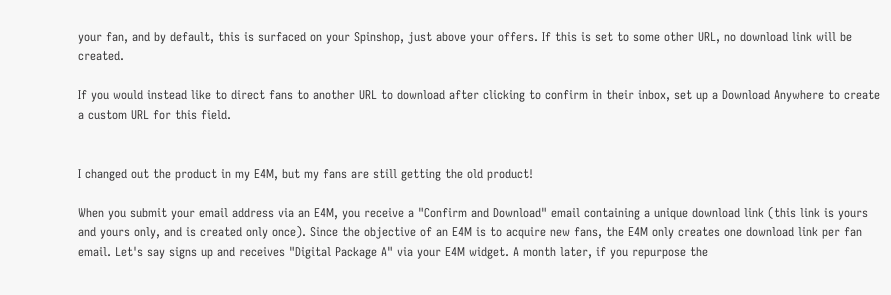your fan, and by default, this is surfaced on your Spinshop, just above your offers. If this is set to some other URL, no download link will be created.

If you would instead like to direct fans to another URL to download after clicking to confirm in their inbox, set up a Download Anywhere to create a custom URL for this field.


I changed out the product in my E4M, but my fans are still getting the old product!

When you submit your email address via an E4M, you receive a "Confirm and Download" email containing a unique download link (this link is yours and yours only, and is created only once). Since the objective of an E4M is to acquire new fans, the E4M only creates one download link per fan email. Let's say signs up and receives "Digital Package A" via your E4M widget. A month later, if you repurpose the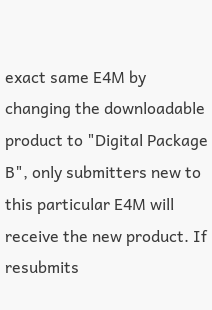exact same E4M by changing the downloadable product to "Digital Package B", only submitters new to this particular E4M will receive the new product. If resubmits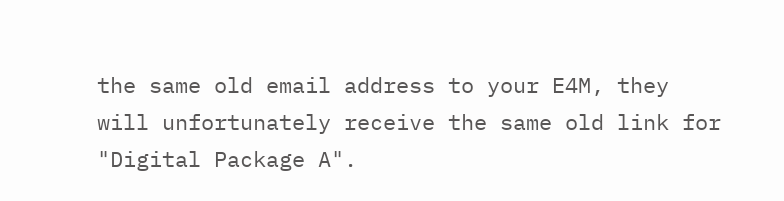the same old email address to your E4M, they will unfortunately receive the same old link for "Digital Package A".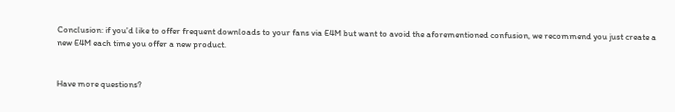Conclusion: if you'd like to offer frequent downloads to your fans via E4M but want to avoid the aforementioned confusion, we recommend you just create a new E4M each time you offer a new product.


Have more questions?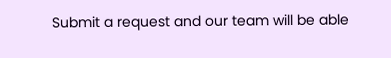Submit a request and our team will be able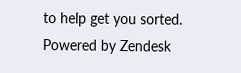to help get you sorted.
Powered by Zendesk